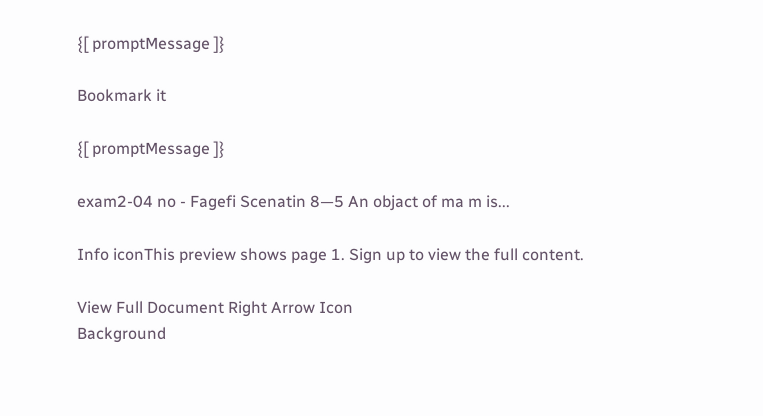{[ promptMessage ]}

Bookmark it

{[ promptMessage ]}

exam2-04 no - Fagefi Scenatin 8—5 An objact of ma m is...

Info iconThis preview shows page 1. Sign up to view the full content.

View Full Document Right Arrow Icon
Background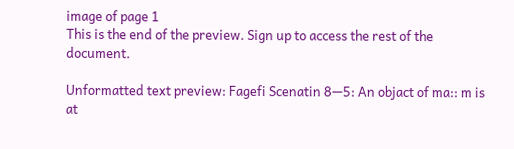image of page 1
This is the end of the preview. Sign up to access the rest of the document.

Unformatted text preview: Fagefi Scenatin 8—5: An objact of ma:: m is at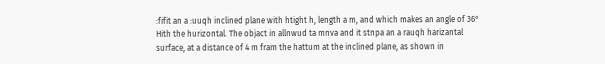:fifit an a :uuqh inclined plane with htight h, length a m, and which makes an angle of 36° Hith the hurizontal. The objact in allnwud ta mnva and it stnpa an a rauqh harizantal surface, at a distance of 4 m fram the hattum at the inclined plane, as shown in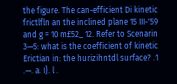the figure. The can-efficient Di kinetic frictlfln an the inclined plane 15 III-'59 and g = 10 m£52_ 12. Refer to Scenarin 3—5: what is the coefficient of kinetic Erictian in: the hurizihntdl surface? .1 .—. a. I}. l .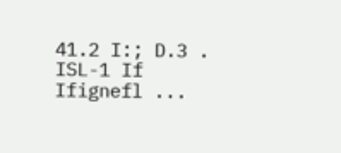41.2 I:; D.3 . ISL-1 If Ifignefl ...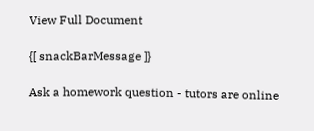View Full Document

{[ snackBarMessage ]}

Ask a homework question - tutors are online